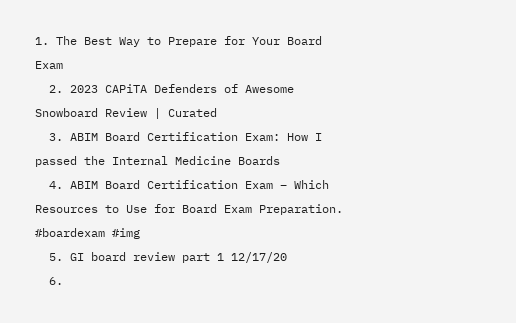1. The Best Way to Prepare for Your Board Exam
  2. 2023 CAPiTA Defenders of Awesome Snowboard Review | Curated
  3. ABIM Board Certification Exam: How I passed the Internal Medicine Boards
  4. ABIM Board Certification Exam – Which Resources to Use for Board Exam Preparation. #boardexam #img
  5. GI board review part 1 12/17/20
  6.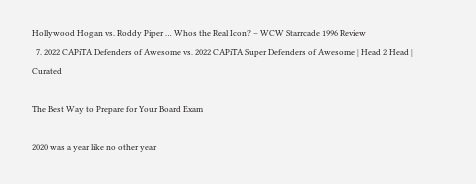Hollywood Hogan vs. Roddy Piper … Whos the Real Icon? – WCW Starrcade 1996 Review
  7. 2022 CAPiTA Defenders of Awesome vs. 2022 CAPiTA Super Defenders of Awesome | Head 2 Head | Curated

The Best Way to Prepare for Your Board Exam

2020 was a year like no other year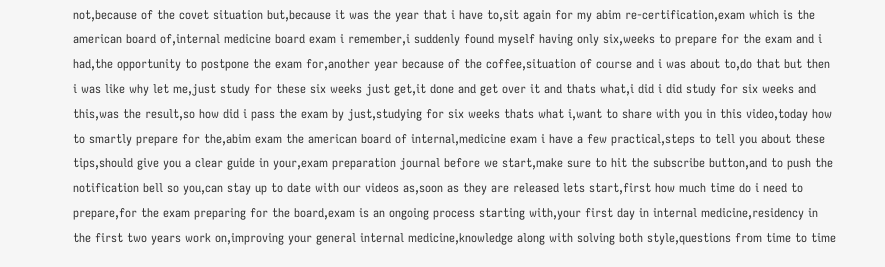not,because of the covet situation but,because it was the year that i have to,sit again for my abim re-certification,exam which is the american board of,internal medicine board exam i remember,i suddenly found myself having only six,weeks to prepare for the exam and i had,the opportunity to postpone the exam for,another year because of the coffee,situation of course and i was about to,do that but then i was like why let me,just study for these six weeks just get,it done and get over it and thats what,i did i did study for six weeks and this,was the result,so how did i pass the exam by just,studying for six weeks thats what i,want to share with you in this video,today how to smartly prepare for the,abim exam the american board of internal,medicine exam i have a few practical,steps to tell you about these tips,should give you a clear guide in your,exam preparation journal before we start,make sure to hit the subscribe button,and to push the notification bell so you,can stay up to date with our videos as,soon as they are released lets start,first how much time do i need to prepare,for the exam preparing for the board,exam is an ongoing process starting with,your first day in internal medicine,residency in the first two years work on,improving your general internal medicine,knowledge along with solving both style,questions from time to time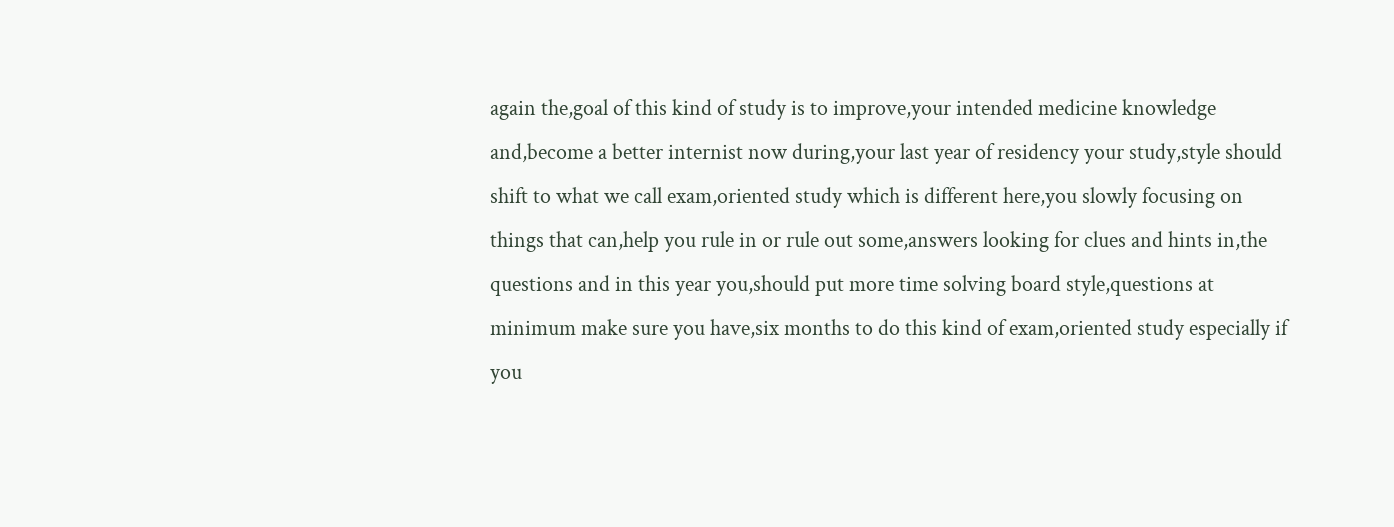again the,goal of this kind of study is to improve,your intended medicine knowledge and,become a better internist now during,your last year of residency your study,style should shift to what we call exam,oriented study which is different here,you slowly focusing on things that can,help you rule in or rule out some,answers looking for clues and hints in,the questions and in this year you,should put more time solving board style,questions at minimum make sure you have,six months to do this kind of exam,oriented study especially if you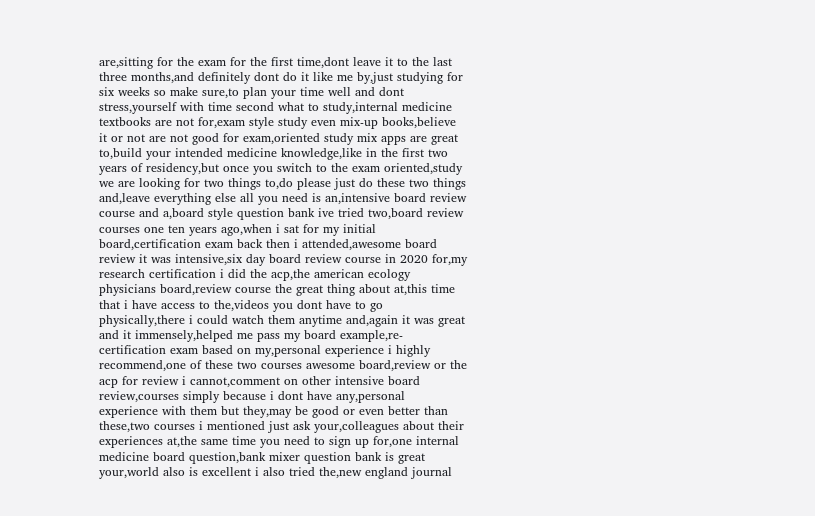are,sitting for the exam for the first time,dont leave it to the last three months,and definitely dont do it like me by,just studying for six weeks so make sure,to plan your time well and dont stress,yourself with time second what to study,internal medicine textbooks are not for,exam style study even mix-up books,believe it or not are not good for exam,oriented study mix apps are great to,build your intended medicine knowledge,like in the first two years of residency,but once you switch to the exam oriented,study we are looking for two things to,do please just do these two things and,leave everything else all you need is an,intensive board review course and a,board style question bank ive tried two,board review courses one ten years ago,when i sat for my initial board,certification exam back then i attended,awesome board review it was intensive,six day board review course in 2020 for,my research certification i did the acp,the american ecology physicians board,review course the great thing about at,this time that i have access to the,videos you dont have to go physically,there i could watch them anytime and,again it was great and it immensely,helped me pass my board example,re-certification exam based on my,personal experience i highly recommend,one of these two courses awesome board,review or the acp for review i cannot,comment on other intensive board review,courses simply because i dont have any,personal experience with them but they,may be good or even better than these,two courses i mentioned just ask your,colleagues about their experiences at,the same time you need to sign up for,one internal medicine board question,bank mixer question bank is great your,world also is excellent i also tried the,new england journal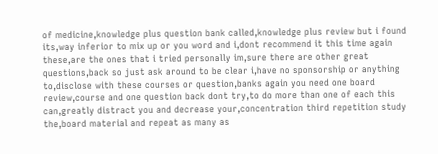of medicine,knowledge plus question bank called,knowledge plus review but i found its,way inferior to mix up or you word and i,dont recommend it this time again these,are the ones that i tried personally im,sure there are other great questions,back so just ask around to be clear i,have no sponsorship or anything to,disclose with these courses or question,banks again you need one board review,course and one question back dont try,to do more than one of each this can,greatly distract you and decrease your,concentration third repetition study the,board material and repeat as many as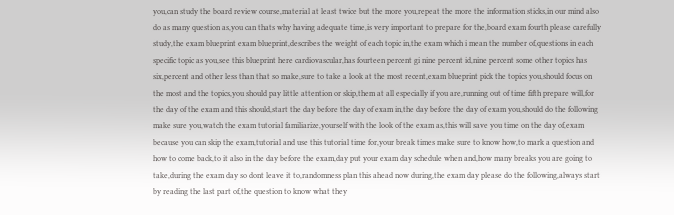you,can study the board review course,material at least twice but the more you,repeat the more the information sticks,in our mind also do as many question as,you can thats why having adequate time,is very important to prepare for the,board exam fourth please carefully study,the exam blueprint exam blueprint,describes the weight of each topic in,the exam which i mean the number of,questions in each specific topic as you,see this blueprint here cardiovascular,has fourteen percent gi nine percent id,nine percent some other topics has six,percent and other less than that so make,sure to take a look at the most recent,exam blueprint pick the topics you,should focus on the most and the topics,you should pay little attention or skip,them at all especially if you are,running out of time fifth prepare will,for the day of the exam and this should,start the day before the day of exam in,the day before the day of exam you,should do the following make sure you,watch the exam tutorial familiarize,yourself with the look of the exam as,this will save you time on the day of,exam because you can skip the exam,tutorial and use this tutorial time for,your break times make sure to know how,to mark a question and how to come back,to it also in the day before the exam,day put your exam day schedule when and,how many breaks you are going to take,during the exam day so dont leave it to,randomness plan this ahead now during,the exam day please do the following,always start by reading the last part of,the question to know what they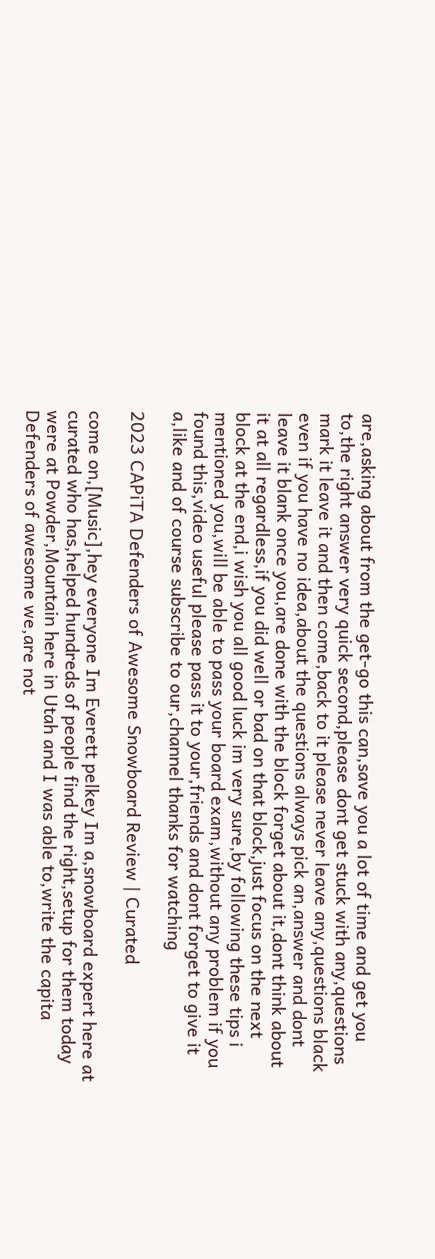are,asking about from the get-go this can,save you a lot of time and get you to,the right answer very quick second,please dont get stuck with any,questions mark it leave it and then come,back to it please never leave any,questions black even if you have no idea,about the questions always pick an,answer and dont leave it blank once you,are done with the block forget about it,dont think about it at all regardless,if you did well or bad on that block,just focus on the next block at the end,i wish you all good luck im very sure,by following these tips i mentioned you,will be able to pass your board exam,without any problem if you found this,video useful please pass it to your,friends and dont forget to give it a,like and of course subscribe to our,channel thanks for watching

2023 CAPiTA Defenders of Awesome Snowboard Review | Curated

come on,[Music],hey everyone Im Everett pelkey Im a,snowboard expert here at curated who has,helped hundreds of people find the right,setup for them today were at Powder,Mountain here in Utah and I was able to,write the capita Defenders of awesome we,are not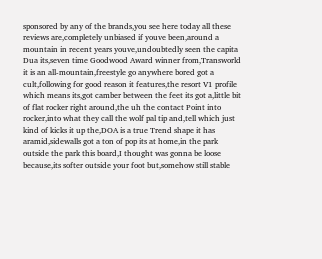sponsored by any of the brands,you see here today all these reviews are,completely unbiased if youve been,around a mountain in recent years youve,undoubtedly seen the capita Dua its,seven time Goodwood Award winner from,Transworld it is an all-mountain,freestyle go anywhere bored got a cult,following for good reason it features,the resort V1 profile which means its,got camber between the feet its got a,little bit of flat rocker right around,the uh the contact Point into rocker,into what they call the wolf pal tip and,tell which just kind of kicks it up the,DOA is a true Trend shape it has aramid,sidewalls got a ton of pop its at home,in the park outside the park this board,I thought was gonna be loose because,its softer outside your foot but,somehow still stable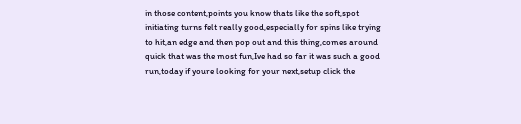in those content,points you know thats like the soft,spot initiating turns felt really good,especially for spins like trying to hit,an edge and then pop out and this thing,comes around quick that was the most fun,Ive had so far it was such a good run,today if youre looking for your next,setup click the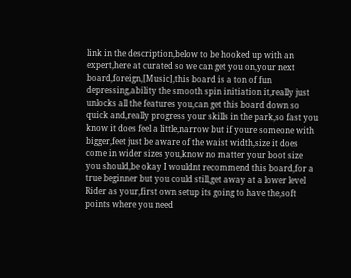link in the description,below to be hooked up with an expert,here at curated so we can get you on,your next board,foreign,[Music],this board is a ton of fun depressing,ability the smooth spin initiation it,really just unlocks all the features you,can get this board down so quick and,really progress your skills in the park,so fast you know it does feel a little,narrow but if youre someone with bigger,feet just be aware of the waist width,size it does come in wider sizes you,know no matter your boot size you should,be okay I wouldnt recommend this board,for a true beginner but you could still,get away at a lower level Rider as your,first own setup its going to have the,soft points where you need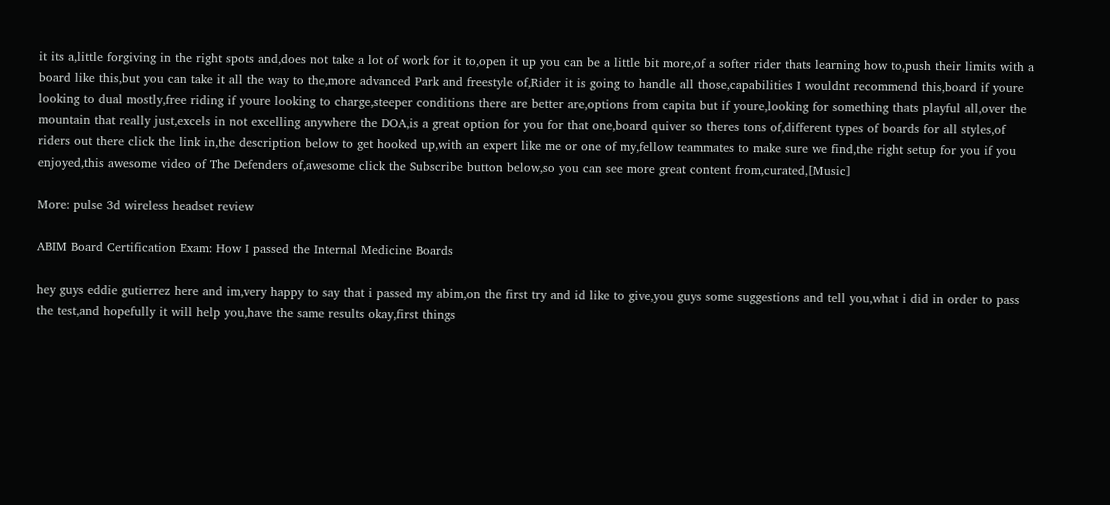it its a,little forgiving in the right spots and,does not take a lot of work for it to,open it up you can be a little bit more,of a softer rider thats learning how to,push their limits with a board like this,but you can take it all the way to the,more advanced Park and freestyle of,Rider it is going to handle all those,capabilities I wouldnt recommend this,board if youre looking to dual mostly,free riding if youre looking to charge,steeper conditions there are better are,options from capita but if youre,looking for something thats playful all,over the mountain that really just,excels in not excelling anywhere the DOA,is a great option for you for that one,board quiver so theres tons of,different types of boards for all styles,of riders out there click the link in,the description below to get hooked up,with an expert like me or one of my,fellow teammates to make sure we find,the right setup for you if you enjoyed,this awesome video of The Defenders of,awesome click the Subscribe button below,so you can see more great content from,curated,[Music]

More: pulse 3d wireless headset review

ABIM Board Certification Exam: How I passed the Internal Medicine Boards

hey guys eddie gutierrez here and im,very happy to say that i passed my abim,on the first try and id like to give,you guys some suggestions and tell you,what i did in order to pass the test,and hopefully it will help you,have the same results okay,first things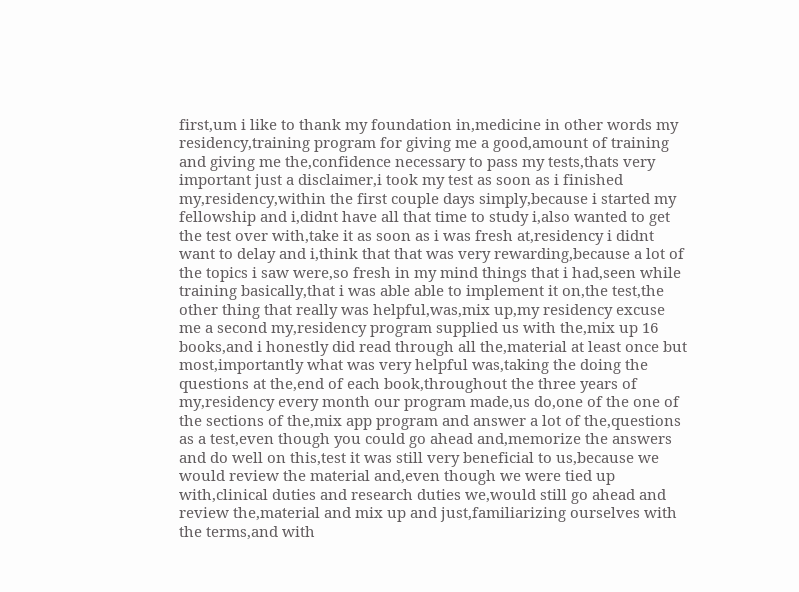first,um i like to thank my foundation in,medicine in other words my residency,training program for giving me a good,amount of training and giving me the,confidence necessary to pass my tests,thats very important just a disclaimer,i took my test as soon as i finished my,residency,within the first couple days simply,because i started my fellowship and i,didnt have all that time to study i,also wanted to get the test over with,take it as soon as i was fresh at,residency i didnt want to delay and i,think that that was very rewarding,because a lot of the topics i saw were,so fresh in my mind things that i had,seen while training basically,that i was able able to implement it on,the test,the other thing that really was helpful,was,mix up,my residency excuse me a second my,residency program supplied us with the,mix up 16 books,and i honestly did read through all the,material at least once but most,importantly what was very helpful was,taking the doing the questions at the,end of each book,throughout the three years of my,residency every month our program made,us do,one of the one of the sections of the,mix app program and answer a lot of the,questions as a test,even though you could go ahead and,memorize the answers and do well on this,test it was still very beneficial to us,because we would review the material and,even though we were tied up with,clinical duties and research duties we,would still go ahead and review the,material and mix up and just,familiarizing ourselves with the terms,and with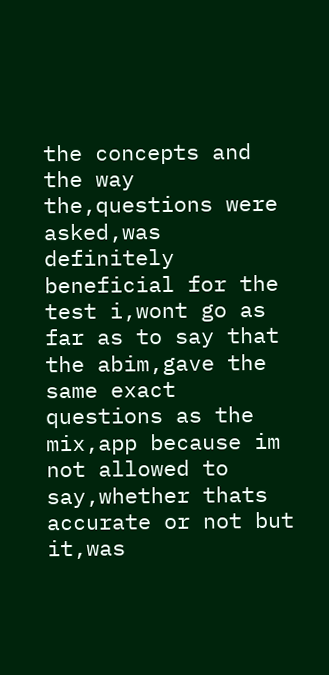the concepts and the way the,questions were asked,was definitely beneficial for the test i,wont go as far as to say that the abim,gave the same exact questions as the mix,app because im not allowed to say,whether thats accurate or not but it,was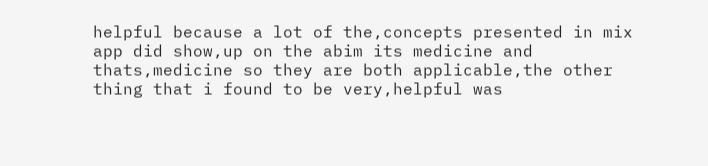helpful because a lot of the,concepts presented in mix app did show,up on the abim its medicine and thats,medicine so they are both applicable,the other thing that i found to be very,helpful was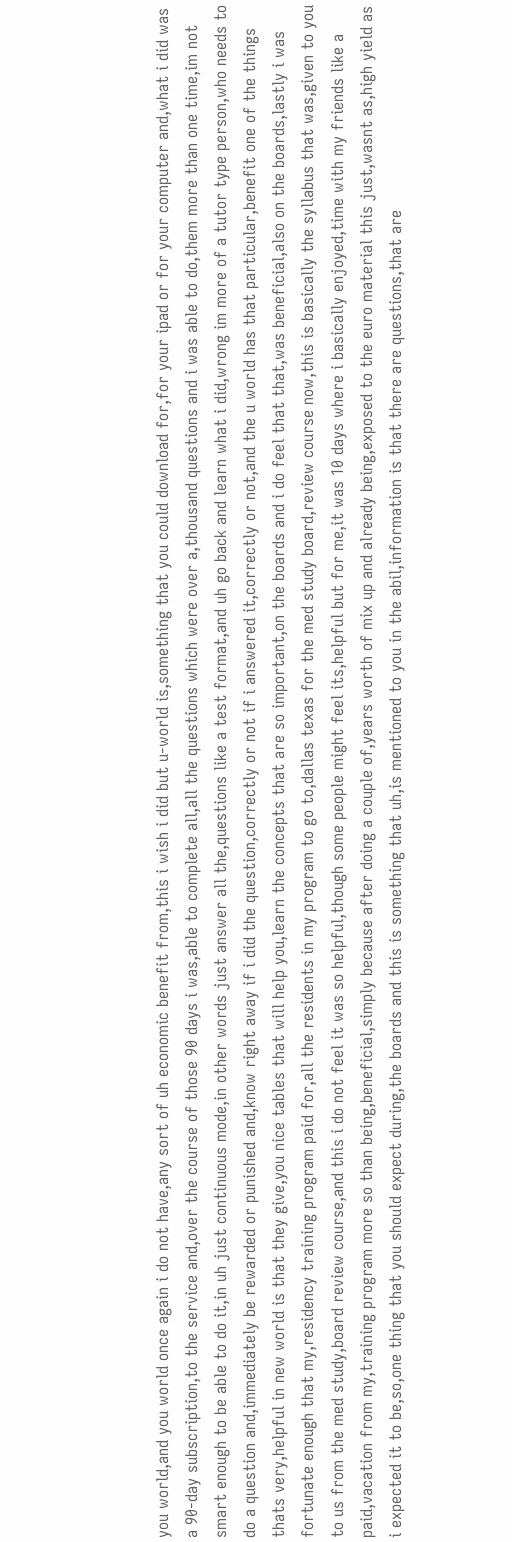you world,and you world once again i do not have,any sort of uh economic benefit from,this i wish i did but u-world is,something that you could download for,for your ipad or for your computer and,what i did was a 90-day subscription,to the service and,over the course of those 90 days i was,able to complete all,all the questions which were over a,thousand questions and i was able to do,them more than one time,im not smart enough to be able to do it,in uh just continuous mode,in other words just answer all the,questions like a test format,and uh go back and learn what i did,wrong im more of a tutor type person,who needs to do a question and,immediately be rewarded or punished and,know right away if i did the question,correctly or not if i answered it,correctly or not,and the u world has that particular,benefit one of the things thats very,helpful in new world is that they give,you nice tables that will help you,learn the concepts that are so important,on the boards and i do feel that that,was beneficial,also on the boards,lastly i was fortunate enough that my,residency training program paid for,all the residents in my program to go to,dallas texas for the med study board,review course now,this is basically the syllabus that was,given to you to us from the med study,board review course,and this i do not feel it was so helpful,though some people might feel its,helpful but for me,it was 10 days where i basically enjoyed,time with my friends like a paid,vacation from my,training program more so than being,beneficial,simply because after doing a couple of,years worth of mix up and already being,exposed to the euro material this just,wasnt as,high yield as i expected it to be,so,one thing that you should expect during,the boards and this is something that uh,is mentioned to you in the abil,information is that there are questions,that are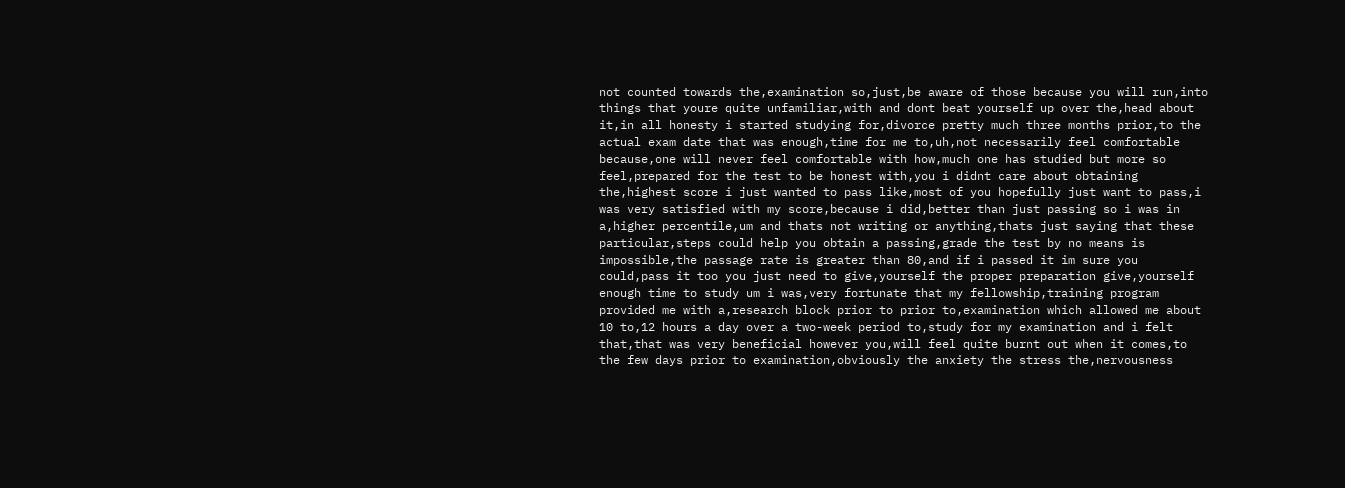not counted towards the,examination so,just,be aware of those because you will run,into things that youre quite unfamiliar,with and dont beat yourself up over the,head about it,in all honesty i started studying for,divorce pretty much three months prior,to the actual exam date that was enough,time for me to,uh,not necessarily feel comfortable because,one will never feel comfortable with how,much one has studied but more so feel,prepared for the test to be honest with,you i didnt care about obtaining the,highest score i just wanted to pass like,most of you hopefully just want to pass,i was very satisfied with my score,because i did,better than just passing so i was in a,higher percentile,um and thats not writing or anything,thats just saying that these particular,steps could help you obtain a passing,grade the test by no means is impossible,the passage rate is greater than 80,and if i passed it im sure you could,pass it too you just need to give,yourself the proper preparation give,yourself enough time to study um i was,very fortunate that my fellowship,training program provided me with a,research block prior to prior to,examination which allowed me about 10 to,12 hours a day over a two-week period to,study for my examination and i felt that,that was very beneficial however you,will feel quite burnt out when it comes,to the few days prior to examination,obviously the anxiety the stress the,nervousness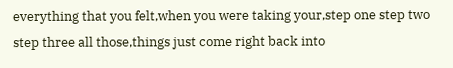everything that you felt,when you were taking your,step one step two step three all those,things just come right back into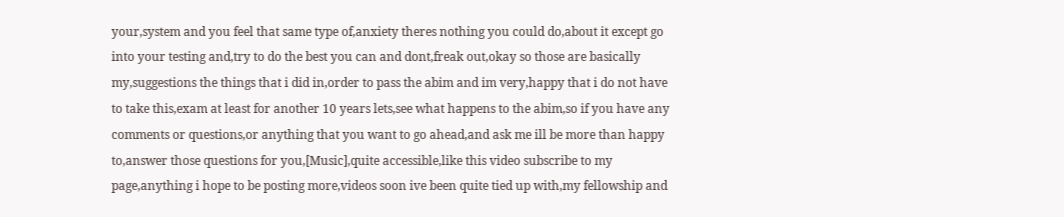your,system and you feel that same type of,anxiety theres nothing you could do,about it except go into your testing and,try to do the best you can and dont,freak out,okay so those are basically my,suggestions the things that i did in,order to pass the abim and im very,happy that i do not have to take this,exam at least for another 10 years lets,see what happens to the abim,so if you have any comments or questions,or anything that you want to go ahead,and ask me ill be more than happy to,answer those questions for you,[Music],quite accessible,like this video subscribe to my page,anything i hope to be posting more,videos soon ive been quite tied up with,my fellowship and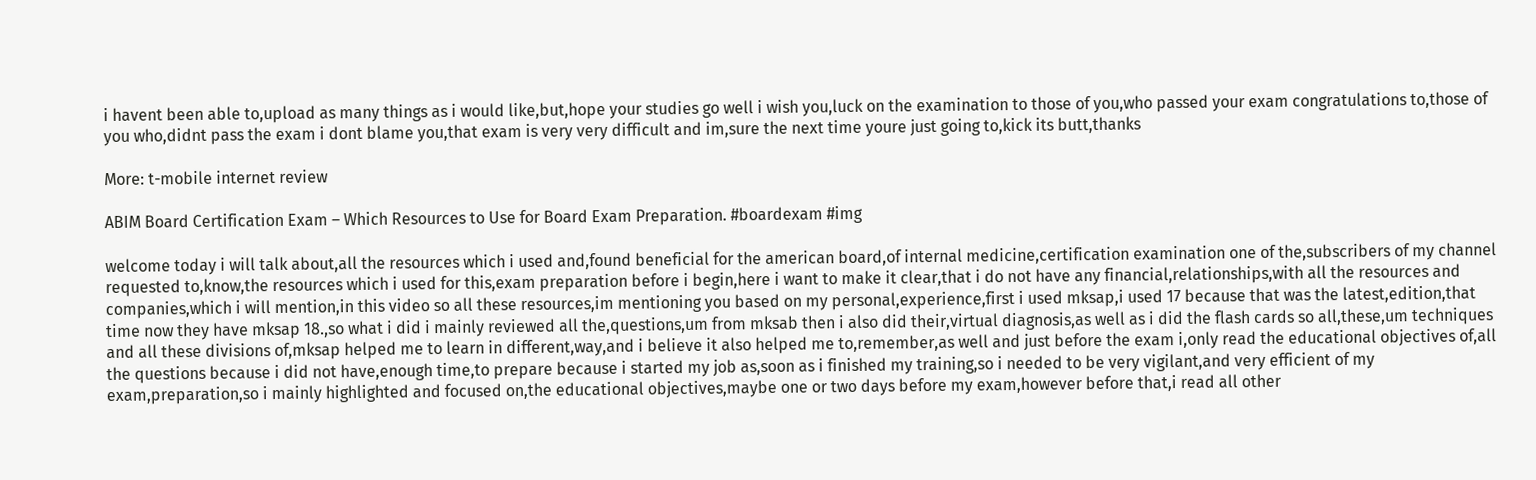i havent been able to,upload as many things as i would like,but,hope your studies go well i wish you,luck on the examination to those of you,who passed your exam congratulations to,those of you who,didnt pass the exam i dont blame you,that exam is very very difficult and im,sure the next time youre just going to,kick its butt,thanks

More: t-mobile internet review

ABIM Board Certification Exam – Which Resources to Use for Board Exam Preparation. #boardexam #img

welcome today i will talk about,all the resources which i used and,found beneficial for the american board,of internal medicine,certification examination one of the,subscribers of my channel requested to,know,the resources which i used for this,exam preparation before i begin,here i want to make it clear,that i do not have any financial,relationships,with all the resources and companies,which i will mention,in this video so all these resources,im mentioning you based on my personal,experience,first i used mksap,i used 17 because that was the latest,edition,that time now they have mksap 18.,so what i did i mainly reviewed all the,questions,um from mksab then i also did their,virtual diagnosis,as well as i did the flash cards so all,these,um techniques and all these divisions of,mksap helped me to learn in different,way,and i believe it also helped me to,remember,as well and just before the exam i,only read the educational objectives of,all the questions because i did not have,enough time,to prepare because i started my job as,soon as i finished my training,so i needed to be very vigilant,and very efficient of my exam,preparation,so i mainly highlighted and focused on,the educational objectives,maybe one or two days before my exam,however before that,i read all other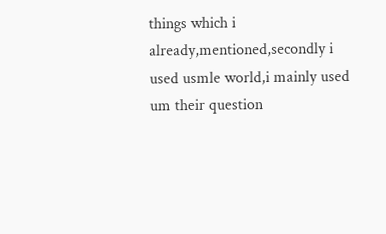things which i already,mentioned,secondly i used usmle world,i mainly used um their question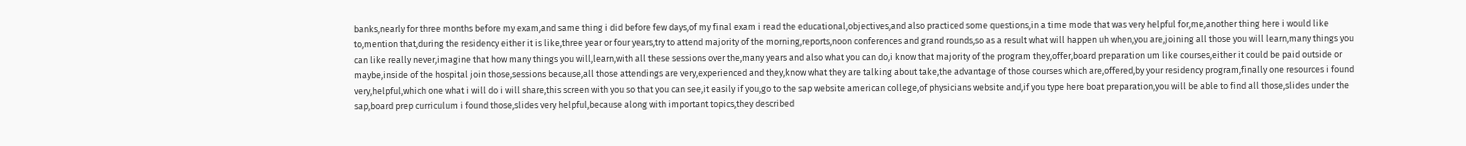banks,nearly for three months before my exam,and same thing i did before few days,of my final exam i read the educational,objectives,and also practiced some questions,in a time mode that was very helpful for,me,another thing here i would like to,mention that,during the residency either it is like,three year or four years,try to attend majority of the morning,reports,noon conferences and grand rounds,so as a result what will happen uh when,you are,joining all those you will learn,many things you can like really never,imagine that how many things you will,learn,with all these sessions over the,many years and also what you can do,i know that majority of the program they,offer,board preparation um like courses,either it could be paid outside or maybe,inside of the hospital join those,sessions because,all those attendings are very,experienced and they,know what they are talking about take,the advantage of those courses which are,offered,by your residency program,finally one resources i found very,helpful,which one what i will do i will share,this screen with you so that you can see,it easily if you,go to the sap website american college,of physicians website and,if you type here boat preparation,you will be able to find all those,slides under the sap,board prep curriculum i found those,slides very helpful,because along with important topics,they described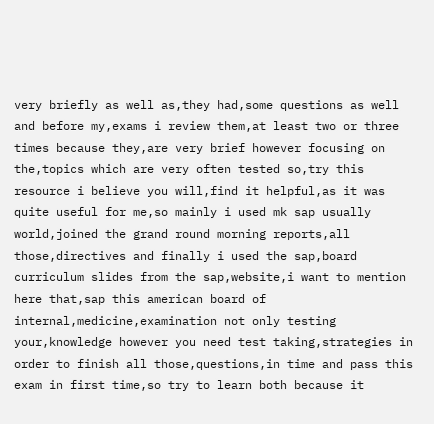very briefly as well as,they had,some questions as well and before my,exams i review them,at least two or three times because they,are very brief however focusing on the,topics which are very often tested so,try this resource i believe you will,find it helpful,as it was quite useful for me,so mainly i used mk sap usually world,joined the grand round morning reports,all those,directives and finally i used the sap,board curriculum slides from the sap,website,i want to mention here that,sap this american board of internal,medicine,examination not only testing your,knowledge however you need test taking,strategies in order to finish all those,questions,in time and pass this exam in first time,so try to learn both because it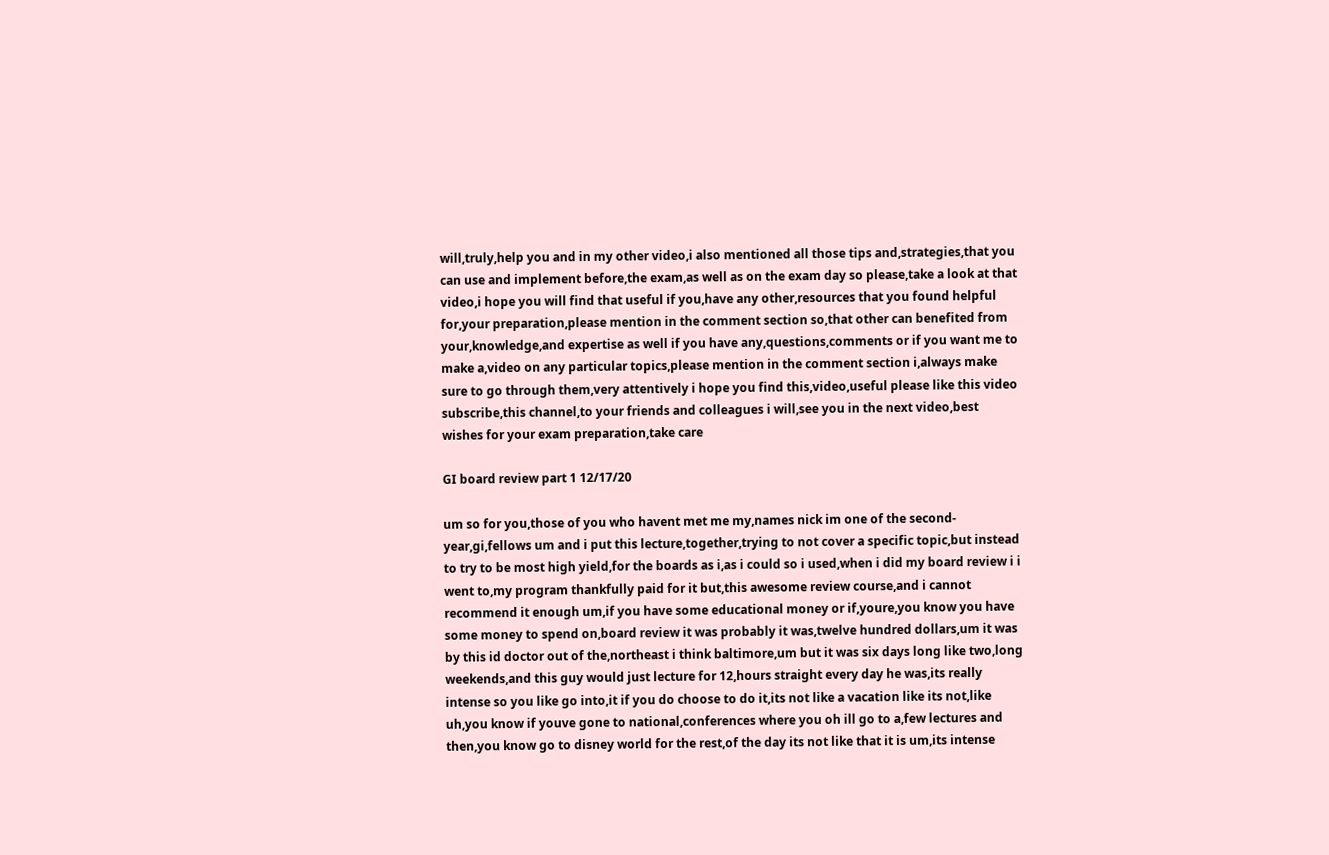will,truly,help you and in my other video,i also mentioned all those tips and,strategies,that you can use and implement before,the exam,as well as on the exam day so please,take a look at that video,i hope you will find that useful if you,have any other,resources that you found helpful for,your preparation,please mention in the comment section so,that other can benefited from your,knowledge,and expertise as well if you have any,questions,comments or if you want me to make a,video on any particular topics,please mention in the comment section i,always make sure to go through them,very attentively i hope you find this,video,useful please like this video subscribe,this channel,to your friends and colleagues i will,see you in the next video,best wishes for your exam preparation,take care

GI board review part 1 12/17/20

um so for you,those of you who havent met me my,names nick im one of the second-year,gi,fellows um and i put this lecture,together,trying to not cover a specific topic,but instead to try to be most high yield,for the boards as i,as i could so i used,when i did my board review i i went to,my program thankfully paid for it but,this awesome review course,and i cannot recommend it enough um,if you have some educational money or if,youre,you know you have some money to spend on,board review it was probably it was,twelve hundred dollars,um it was by this id doctor out of the,northeast i think baltimore,um but it was six days long like two,long weekends,and this guy would just lecture for 12,hours straight every day he was,its really intense so you like go into,it if you do choose to do it,its not like a vacation like its not,like uh,you know if youve gone to national,conferences where you oh ill go to a,few lectures and then,you know go to disney world for the rest,of the day its not like that it is um,its intense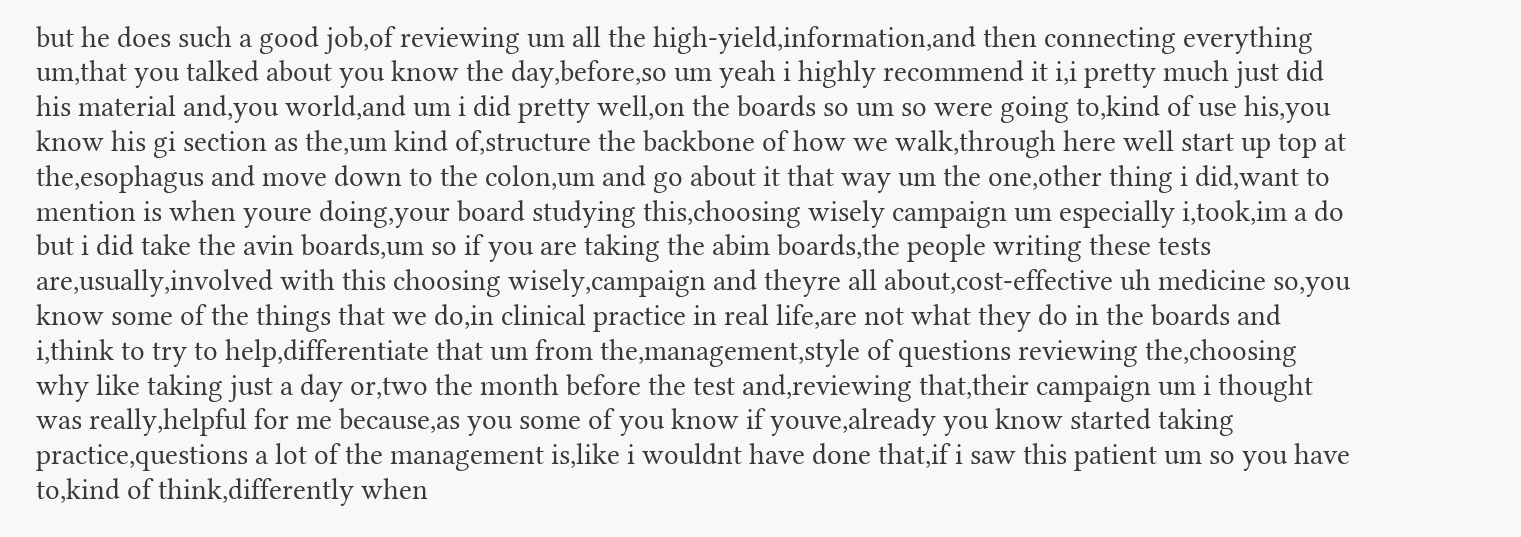but he does such a good job,of reviewing um all the high-yield,information,and then connecting everything um,that you talked about you know the day,before,so um yeah i highly recommend it i,i pretty much just did his material and,you world,and um i did pretty well,on the boards so um so were going to,kind of use his,you know his gi section as the,um kind of,structure the backbone of how we walk,through here well start up top at the,esophagus and move down to the colon,um and go about it that way um the one,other thing i did,want to mention is when youre doing,your board studying this,choosing wisely campaign um especially i,took,im a do but i did take the avin boards,um so if you are taking the abim boards,the people writing these tests are,usually,involved with this choosing wisely,campaign and theyre all about,cost-effective uh medicine so,you know some of the things that we do,in clinical practice in real life,are not what they do in the boards and i,think to try to help,differentiate that um from the,management,style of questions reviewing the,choosing why like taking just a day or,two the month before the test and,reviewing that,their campaign um i thought was really,helpful for me because,as you some of you know if youve,already you know started taking practice,questions a lot of the management is,like i wouldnt have done that,if i saw this patient um so you have to,kind of think,differently when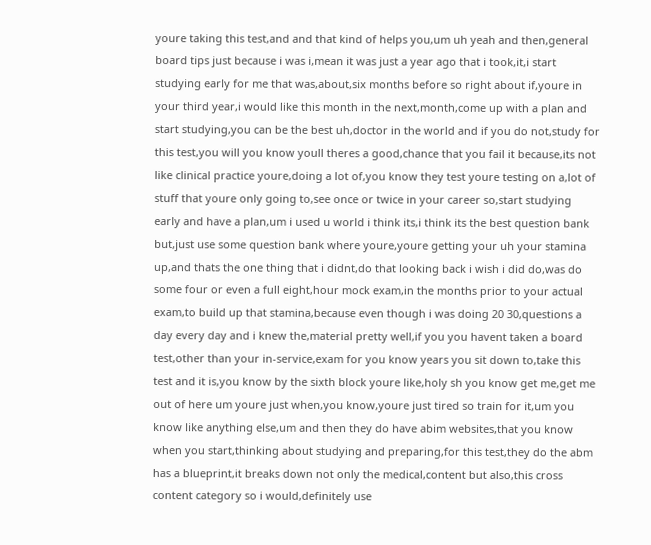youre taking this test,and and that kind of helps you,um uh yeah and then,general board tips just because i was i,mean it was just a year ago that i took,it,i start studying early for me that was,about,six months before so right about if,youre in your third year,i would like this month in the next,month,come up with a plan and start studying,you can be the best uh,doctor in the world and if you do not,study for this test,you will you know youll theres a good,chance that you fail it because,its not like clinical practice youre,doing a lot of,you know they test youre testing on a,lot of stuff that youre only going to,see once or twice in your career so,start studying early and have a plan,um i used u world i think its,i think its the best question bank but,just use some question bank where youre,youre getting your uh your stamina up,and thats the one thing that i didnt,do that looking back i wish i did do,was do some four or even a full eight,hour mock exam,in the months prior to your actual exam,to build up that stamina,because even though i was doing 20 30,questions a day every day and i knew the,material pretty well,if you you havent taken a board test,other than your in-service,exam for you know years you sit down to,take this test and it is,you know by the sixth block youre like,holy sh you know get me,get me out of here um youre just when,you know,youre just tired so train for it,um you know like anything else,um and then they do have abim websites,that you know when you start,thinking about studying and preparing,for this test,they do the abm has a blueprint,it breaks down not only the medical,content but also,this cross content category so i would,definitely use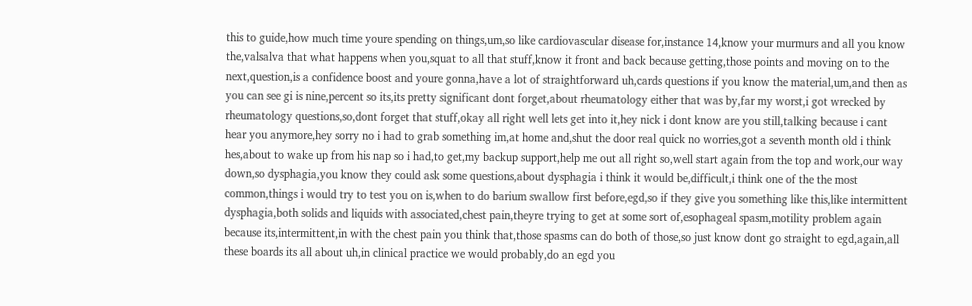this to guide,how much time youre spending on things,um,so like cardiovascular disease for,instance 14,know your murmurs and all you know the,valsalva that what happens when you,squat to all that stuff,know it front and back because getting,those points and moving on to the next,question,is a confidence boost and youre gonna,have a lot of straightforward uh,cards questions if you know the material,um,and then as you can see gi is nine,percent so its,its pretty significant dont forget,about rheumatology either that was by,far my worst,i got wrecked by rheumatology questions,so,dont forget that stuff,okay all right well lets get into it,hey nick i dont know are you still,talking because i cant hear you anymore,hey sorry no i had to grab something im,at home and,shut the door real quick no worries,got a seventh month old i think hes,about to wake up from his nap so i had,to get,my backup support,help me out all right so,well start again from the top and work,our way down,so dysphagia,you know they could ask some questions,about dysphagia i think it would be,difficult,i think one of the the most common,things i would try to test you on is,when to do barium swallow first before,egd,so if they give you something like this,like intermittent dysphagia,both solids and liquids with associated,chest pain,theyre trying to get at some sort of,esophageal spasm,motility problem again because its,intermittent,in with the chest pain you think that,those spasms can do both of those,so just know dont go straight to egd,again,all these boards its all about uh,in clinical practice we would probably,do an egd you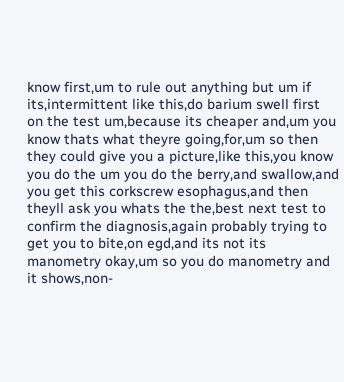know first,um to rule out anything but um if its,intermittent like this,do barium swell first on the test um,because its cheaper and,um you know thats what theyre going,for,um so then they could give you a picture,like this,you know you do the um you do the berry,and swallow,and you get this corkscrew esophagus,and then theyll ask you whats the the,best next test to confirm the diagnosis,again probably trying to get you to bite,on egd,and its not its manometry okay,um so you do manometry and it shows,non-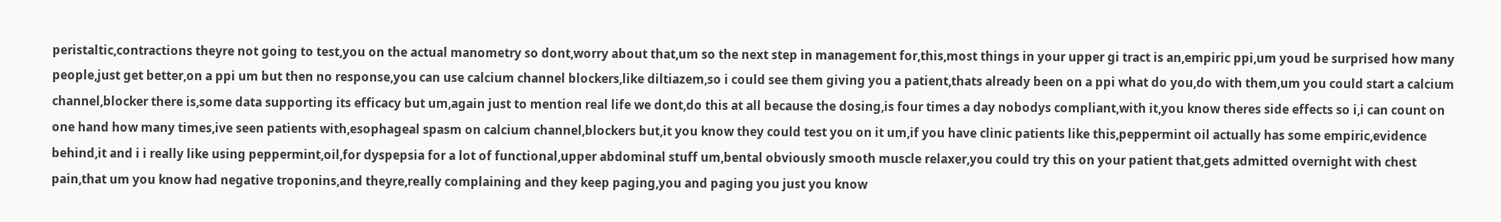peristaltic,contractions theyre not going to test,you on the actual manometry so dont,worry about that,um so the next step in management for,this,most things in your upper gi tract is an,empiric ppi,um youd be surprised how many people,just get better,on a ppi um but then no response,you can use calcium channel blockers,like diltiazem,so i could see them giving you a patient,thats already been on a ppi what do you,do with them,um you could start a calcium channel,blocker there is,some data supporting its efficacy but um,again just to mention real life we dont,do this at all because the dosing,is four times a day nobodys compliant,with it,you know theres side effects so i,i can count on one hand how many times,ive seen patients with,esophageal spasm on calcium channel,blockers but,it you know they could test you on it um,if you have clinic patients like this,peppermint oil actually has some empiric,evidence behind,it and i i really like using peppermint,oil,for dyspepsia for a lot of functional,upper abdominal stuff um,bental obviously smooth muscle relaxer,you could try this on your patient that,gets admitted overnight with chest pain,that um you know had negative troponins,and theyre,really complaining and they keep paging,you and paging you just you know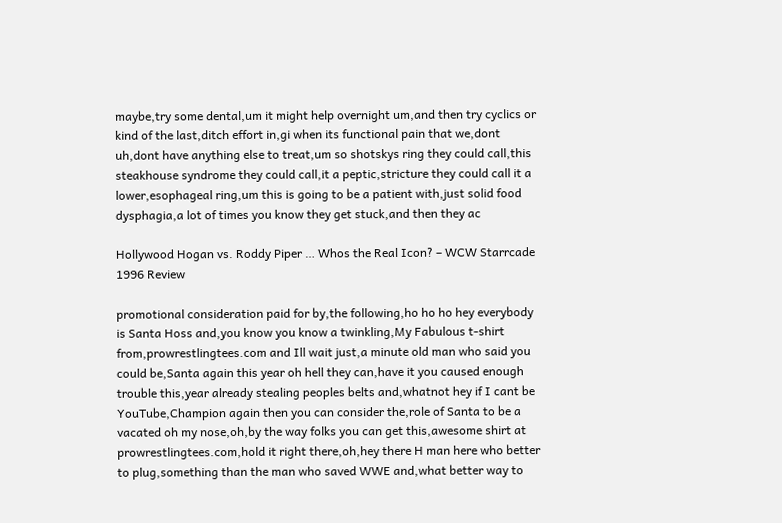maybe,try some dental,um it might help overnight um,and then try cyclics or kind of the last,ditch effort in,gi when its functional pain that we,dont uh,dont have anything else to treat,um so shotskys ring they could call,this steakhouse syndrome they could call,it a peptic,stricture they could call it a lower,esophageal ring,um this is going to be a patient with,just solid food dysphagia,a lot of times you know they get stuck,and then they ac

Hollywood Hogan vs. Roddy Piper … Whos the Real Icon? – WCW Starrcade 1996 Review

promotional consideration paid for by,the following,ho ho ho hey everybody is Santa Hoss and,you know you know a twinkling,My Fabulous t-shirt from,prowrestlingtees.com and Ill wait just,a minute old man who said you could be,Santa again this year oh hell they can,have it you caused enough trouble this,year already stealing peoples belts and,whatnot hey if I cant be YouTube,Champion again then you can consider the,role of Santa to be a vacated oh my nose,oh,by the way folks you can get this,awesome shirt at prowrestlingtees.com,hold it right there,oh,hey there H man here who better to plug,something than the man who saved WWE and,what better way to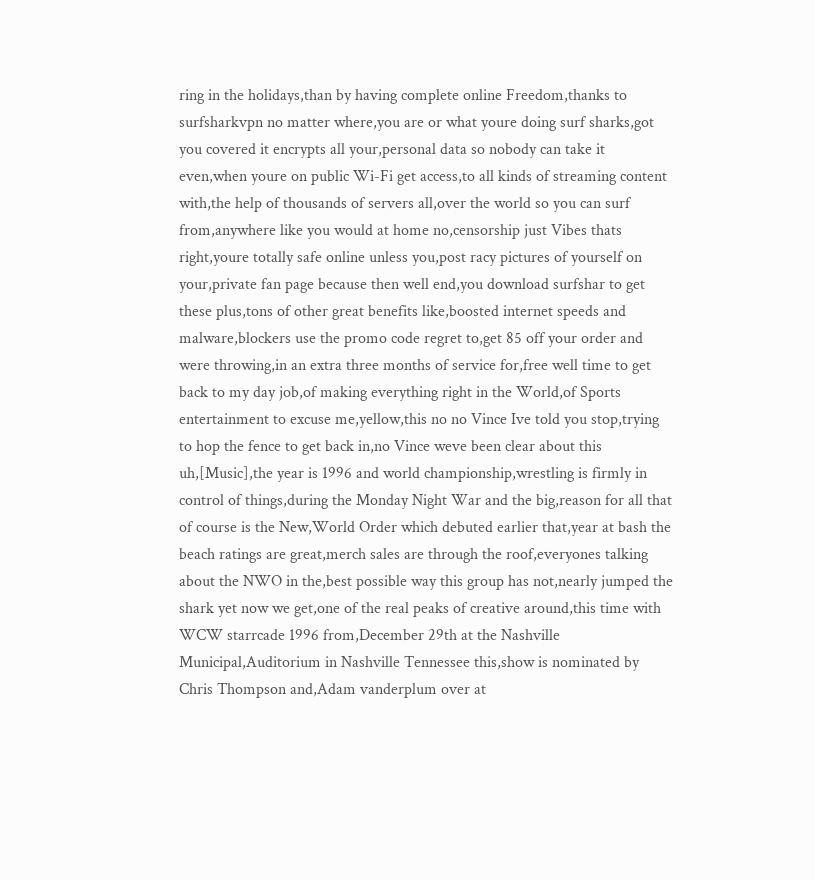ring in the holidays,than by having complete online Freedom,thanks to surfsharkvpn no matter where,you are or what youre doing surf sharks,got you covered it encrypts all your,personal data so nobody can take it even,when youre on public Wi-Fi get access,to all kinds of streaming content with,the help of thousands of servers all,over the world so you can surf from,anywhere like you would at home no,censorship just Vibes thats right,youre totally safe online unless you,post racy pictures of yourself on your,private fan page because then well end,you download surfshar to get these plus,tons of other great benefits like,boosted internet speeds and malware,blockers use the promo code regret to,get 85 off your order and were throwing,in an extra three months of service for,free well time to get back to my day job,of making everything right in the World,of Sports entertainment to excuse me,yellow,this no no Vince Ive told you stop,trying to hop the fence to get back in,no Vince weve been clear about this uh,[Music],the year is 1996 and world championship,wrestling is firmly in control of things,during the Monday Night War and the big,reason for all that of course is the New,World Order which debuted earlier that,year at bash the beach ratings are great,merch sales are through the roof,everyones talking about the NWO in the,best possible way this group has not,nearly jumped the shark yet now we get,one of the real peaks of creative around,this time with WCW starrcade 1996 from,December 29th at the Nashville Municipal,Auditorium in Nashville Tennessee this,show is nominated by Chris Thompson and,Adam vanderplum over at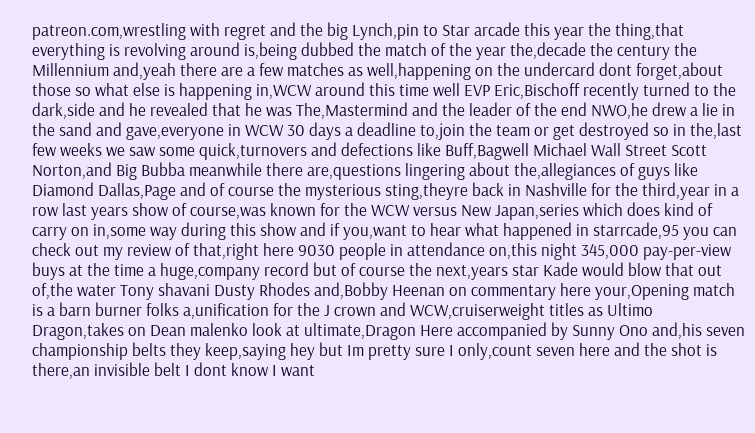patreon.com,wrestling with regret and the big Lynch,pin to Star arcade this year the thing,that everything is revolving around is,being dubbed the match of the year the,decade the century the Millennium and,yeah there are a few matches as well,happening on the undercard dont forget,about those so what else is happening in,WCW around this time well EVP Eric,Bischoff recently turned to the dark,side and he revealed that he was The,Mastermind and the leader of the end NWO,he drew a lie in the sand and gave,everyone in WCW 30 days a deadline to,join the team or get destroyed so in the,last few weeks we saw some quick,turnovers and defections like Buff,Bagwell Michael Wall Street Scott Norton,and Big Bubba meanwhile there are,questions lingering about the,allegiances of guys like Diamond Dallas,Page and of course the mysterious sting,theyre back in Nashville for the third,year in a row last years show of course,was known for the WCW versus New Japan,series which does kind of carry on in,some way during this show and if you,want to hear what happened in starrcade,95 you can check out my review of that,right here 9030 people in attendance on,this night 345,000 pay-per-view buys at the time a huge,company record but of course the next,years star Kade would blow that out of,the water Tony shavani Dusty Rhodes and,Bobby Heenan on commentary here your,Opening match is a barn burner folks a,unification for the J crown and WCW,cruiserweight titles as Ultimo Dragon,takes on Dean malenko look at ultimate,Dragon Here accompanied by Sunny Ono and,his seven championship belts they keep,saying hey but Im pretty sure I only,count seven here and the shot is there,an invisible belt I dont know I want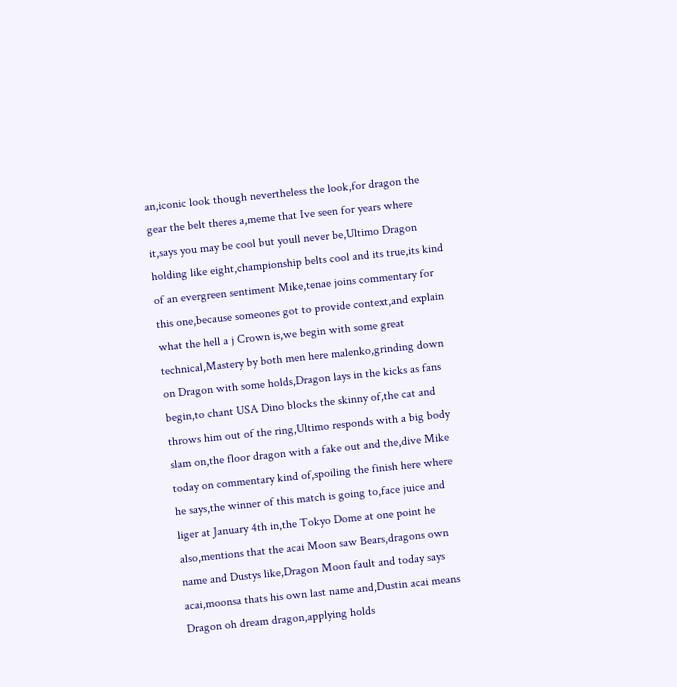an,iconic look though nevertheless the look,for dragon the gear the belt theres a,meme that Ive seen for years where it,says you may be cool but youll never be,Ultimo Dragon holding like eight,championship belts cool and its true,its kind of an evergreen sentiment Mike,tenae joins commentary for this one,because someones got to provide context,and explain what the hell a j Crown is,we begin with some great technical,Mastery by both men here malenko,grinding down on Dragon with some holds,Dragon lays in the kicks as fans begin,to chant USA Dino blocks the skinny of,the cat and throws him out of the ring,Ultimo responds with a big body slam on,the floor dragon with a fake out and the,dive Mike today on commentary kind of,spoiling the finish here where he says,the winner of this match is going to,face juice and liger at January 4th in,the Tokyo Dome at one point he also,mentions that the acai Moon saw Bears,dragons own name and Dustys like,Dragon Moon fault and today says acai,moonsa thats his own last name and,Dustin acai means Dragon oh dream dragon,applying holds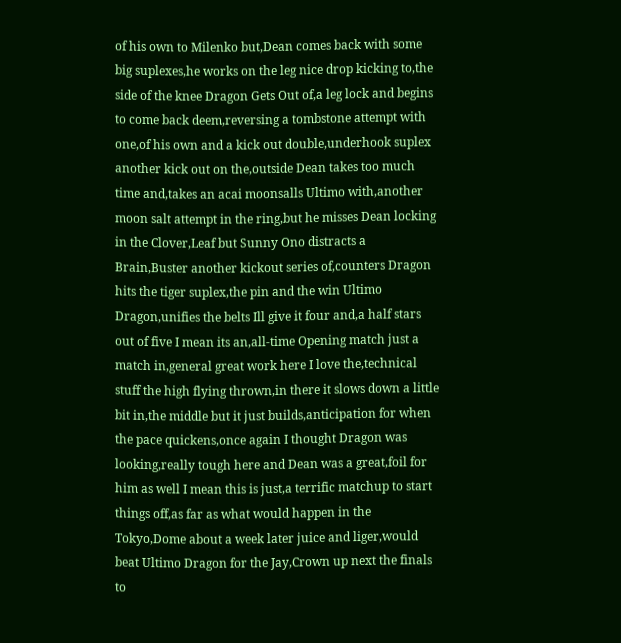of his own to Milenko but,Dean comes back with some big suplexes,he works on the leg nice drop kicking to,the side of the knee Dragon Gets Out of,a leg lock and begins to come back deem,reversing a tombstone attempt with one,of his own and a kick out double,underhook suplex another kick out on the,outside Dean takes too much time and,takes an acai moonsalls Ultimo with,another moon salt attempt in the ring,but he misses Dean locking in the Clover,Leaf but Sunny Ono distracts a Brain,Buster another kickout series of,counters Dragon hits the tiger suplex,the pin and the win Ultimo Dragon,unifies the belts Ill give it four and,a half stars out of five I mean its an,all-time Opening match just a match in,general great work here I love the,technical stuff the high flying thrown,in there it slows down a little bit in,the middle but it just builds,anticipation for when the pace quickens,once again I thought Dragon was looking,really tough here and Dean was a great,foil for him as well I mean this is just,a terrific matchup to start things off,as far as what would happen in the Tokyo,Dome about a week later juice and liger,would beat Ultimo Dragon for the Jay,Crown up next the finals to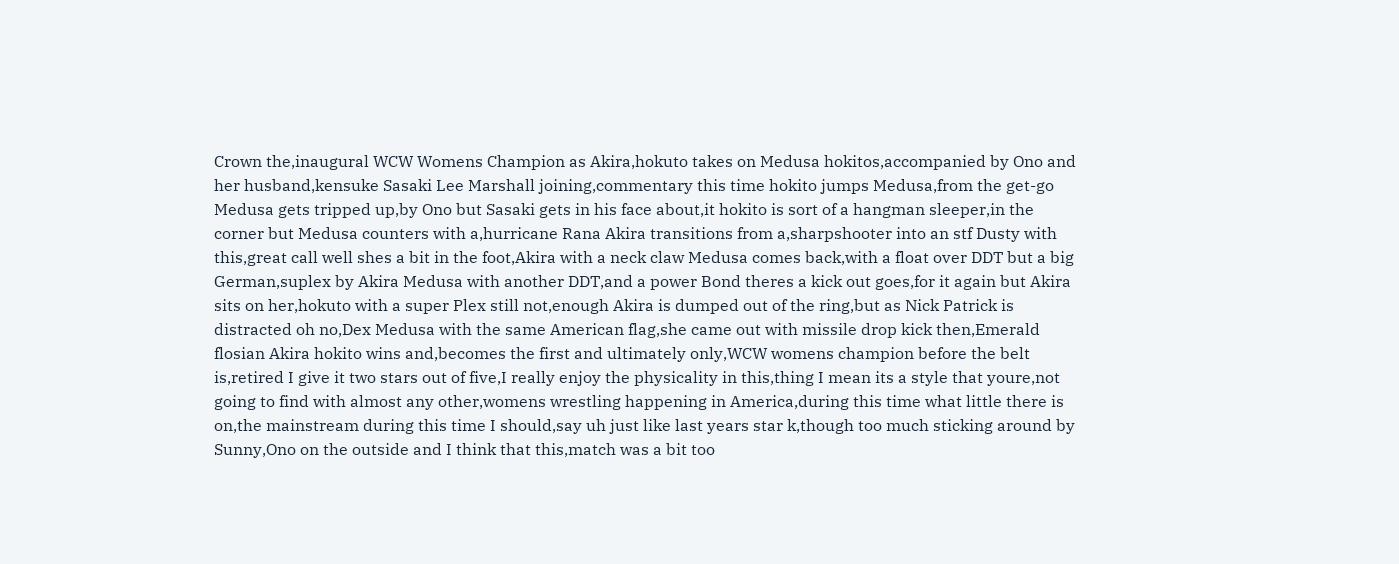Crown the,inaugural WCW Womens Champion as Akira,hokuto takes on Medusa hokitos,accompanied by Ono and her husband,kensuke Sasaki Lee Marshall joining,commentary this time hokito jumps Medusa,from the get-go Medusa gets tripped up,by Ono but Sasaki gets in his face about,it hokito is sort of a hangman sleeper,in the corner but Medusa counters with a,hurricane Rana Akira transitions from a,sharpshooter into an stf Dusty with this,great call well shes a bit in the foot,Akira with a neck claw Medusa comes back,with a float over DDT but a big German,suplex by Akira Medusa with another DDT,and a power Bond theres a kick out goes,for it again but Akira sits on her,hokuto with a super Plex still not,enough Akira is dumped out of the ring,but as Nick Patrick is distracted oh no,Dex Medusa with the same American flag,she came out with missile drop kick then,Emerald flosian Akira hokito wins and,becomes the first and ultimately only,WCW womens champion before the belt is,retired I give it two stars out of five,I really enjoy the physicality in this,thing I mean its a style that youre,not going to find with almost any other,womens wrestling happening in America,during this time what little there is on,the mainstream during this time I should,say uh just like last years star k,though too much sticking around by Sunny,Ono on the outside and I think that this,match was a bit too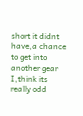short it didnt have,a chance to get into another gear I,think its really odd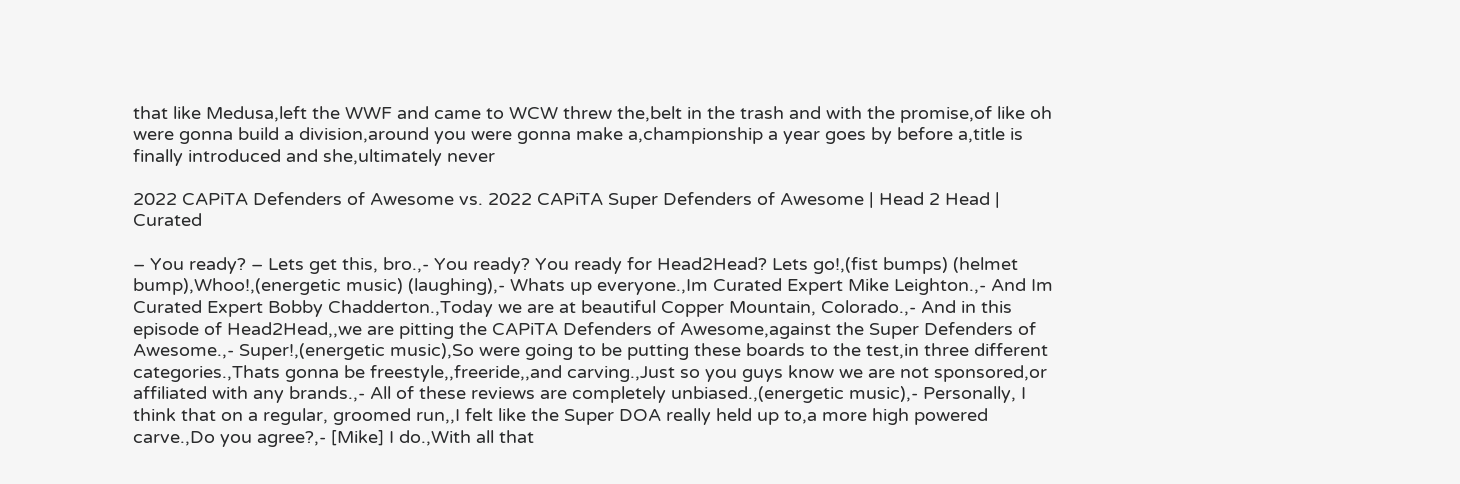that like Medusa,left the WWF and came to WCW threw the,belt in the trash and with the promise,of like oh were gonna build a division,around you were gonna make a,championship a year goes by before a,title is finally introduced and she,ultimately never

2022 CAPiTA Defenders of Awesome vs. 2022 CAPiTA Super Defenders of Awesome | Head 2 Head | Curated

– You ready? – Lets get this, bro.,- You ready? You ready for Head2Head? Lets go!,(fist bumps) (helmet bump),Whoo!,(energetic music) (laughing),- Whats up everyone.,Im Curated Expert Mike Leighton.,- And Im Curated Expert Bobby Chadderton.,Today we are at beautiful Copper Mountain, Colorado.,- And in this episode of Head2Head,,we are pitting the CAPiTA Defenders of Awesome,against the Super Defenders of Awesome.,- Super!,(energetic music),So were going to be putting these boards to the test,in three different categories.,Thats gonna be freestyle,,freeride,,and carving.,Just so you guys know we are not sponsored,or affiliated with any brands.,- All of these reviews are completely unbiased.,(energetic music),- Personally, I think that on a regular, groomed run,,I felt like the Super DOA really held up to,a more high powered carve.,Do you agree?,- [Mike] I do.,With all that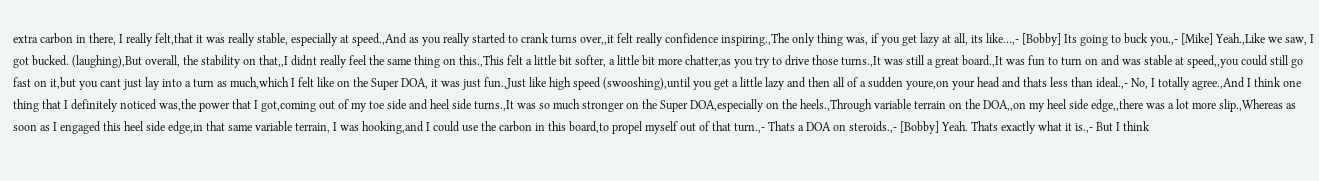extra carbon in there, I really felt,that it was really stable, especially at speed.,And as you really started to crank turns over,,it felt really confidence inspiring.,The only thing was, if you get lazy at all, its like…,- [Bobby] Its going to buck you.,- [Mike] Yeah.,Like we saw, I got bucked. (laughing),But overall, the stability on that,,I didnt really feel the same thing on this.,This felt a little bit softer, a little bit more chatter,as you try to drive those turns.,It was still a great board.,It was fun to turn on and was stable at speed,,you could still go fast on it,but you cant just lay into a turn as much,which I felt like on the Super DOA, it was just fun.,Just like high speed (swooshing),until you get a little lazy and then all of a sudden youre,on your head and thats less than ideal.,- No, I totally agree.,And I think one thing that I definitely noticed was,the power that I got,coming out of my toe side and heel side turns.,It was so much stronger on the Super DOA,especially on the heels.,Through variable terrain on the DOA,,on my heel side edge,,there was a lot more slip.,Whereas as soon as I engaged this heel side edge,in that same variable terrain, I was hooking,and I could use the carbon in this board,to propel myself out of that turn.,- Thats a DOA on steroids.,- [Bobby] Yeah. Thats exactly what it is.,- But I think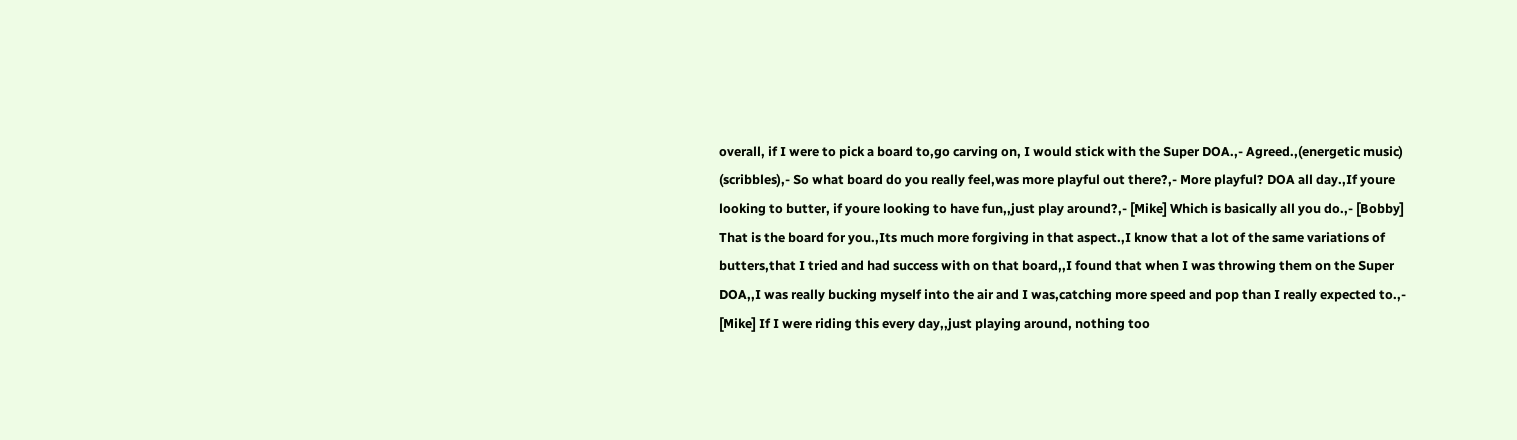overall, if I were to pick a board to,go carving on, I would stick with the Super DOA.,- Agreed.,(energetic music) (scribbles),- So what board do you really feel,was more playful out there?,- More playful? DOA all day.,If youre looking to butter, if youre looking to have fun,,just play around?,- [Mike] Which is basically all you do.,- [Bobby] That is the board for you.,Its much more forgiving in that aspect.,I know that a lot of the same variations of butters,that I tried and had success with on that board,,I found that when I was throwing them on the Super DOA,,I was really bucking myself into the air and I was,catching more speed and pop than I really expected to.,- [Mike] If I were riding this every day,,just playing around, nothing too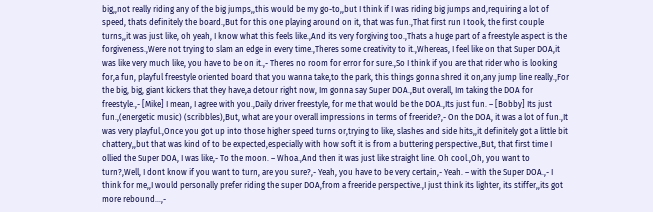big,,not really riding any of the big jumps,,this would be my go-to,,but I think if I was riding big jumps and,requiring a lot of speed, thats definitely the board.,But for this one playing around on it, that was fun.,That first run I took, the first couple turns,,it was just like, oh yeah, I know what this feels like.,And its very forgiving too.,Thats a huge part of a freestyle aspect is the forgiveness.,Were not trying to slam an edge in every time.,Theres some creativity to it.,Whereas, I feel like on that Super DOA,it was like very much like, you have to be on it.,- Theres no room for error for sure.,So I think if you are that rider who is looking for,a fun, playful freestyle oriented board that you wanna take,to the park, this things gonna shred it on,any jump line really.,For the big, big, giant kickers that they have,a detour right now, Im gonna say Super DOA.,But overall, Im taking the DOA for freestyle.,- [Mike] I mean, I agree with you.,Daily driver freestyle, for me that would be the DOA.,Its just fun. – [Bobby] Its just fun.,(energetic music) (scribbles),But, what are your overall impressions in terms of freeride?,- On the DOA, it was a lot of fun.,It was very playful.,Once you got up into those higher speed turns or,trying to like, slashes and side hits,,it definitely got a little bit chattery,,but that was kind of to be expected,especially with how soft it is from a buttering perspective.,But, that first time I ollied the Super DOA, I was like,- To the moon. – Whoa.,And then it was just like straight line. Oh cool.,Oh, you want to turn?,Well, I dont know if you want to turn, are you sure?,- Yeah, you have to be very certain,- Yeah. – with the Super DOA.,- I think for me,,I would personally prefer riding the super DOA,from a freeride perspective.,I just think its lighter, its stiffer,,its got more rebound…,-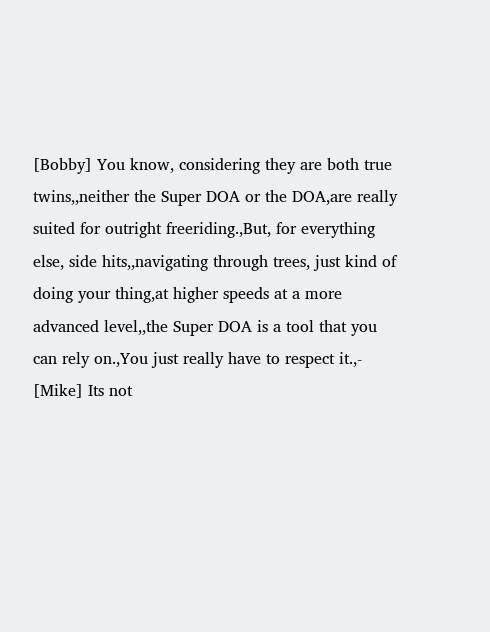[Bobby] You know, considering they are both true twins,,neither the Super DOA or the DOA,are really suited for outright freeriding.,But, for everything else, side hits,,navigating through trees, just kind of doing your thing,at higher speeds at a more advanced level,,the Super DOA is a tool that you can rely on.,You just really have to respect it.,- [Mike] Its not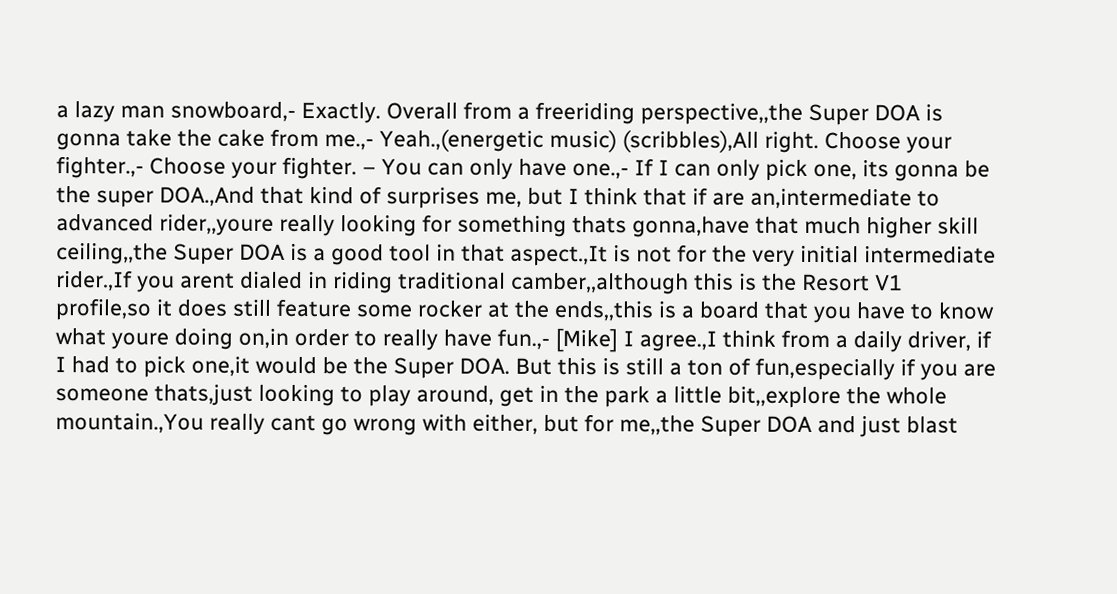a lazy man snowboard,- Exactly. Overall from a freeriding perspective,,the Super DOA is gonna take the cake from me.,- Yeah.,(energetic music) (scribbles),All right. Choose your fighter.,- Choose your fighter. – You can only have one.,- If I can only pick one, its gonna be the super DOA.,And that kind of surprises me, but I think that if are an,intermediate to advanced rider,,youre really looking for something thats gonna,have that much higher skill ceiling,,the Super DOA is a good tool in that aspect.,It is not for the very initial intermediate rider.,If you arent dialed in riding traditional camber,,although this is the Resort V1 profile,so it does still feature some rocker at the ends,,this is a board that you have to know what youre doing on,in order to really have fun.,- [Mike] I agree.,I think from a daily driver, if I had to pick one,it would be the Super DOA. But this is still a ton of fun,especially if you are someone thats,just looking to play around, get in the park a little bit,,explore the whole mountain.,You really cant go wrong with either, but for me,,the Super DOA and just blast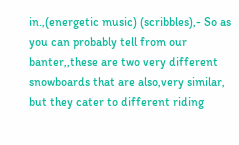in.,(energetic music) (scribbles),- So as you can probably tell from our banter,,these are two very different snowboards that are also,very similar, but they cater to different riding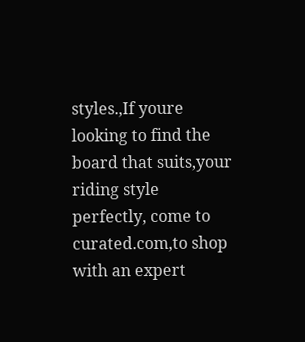styles.,If youre looking to find the board that suits,your riding style perfectly, come to curated.com,to shop with an expert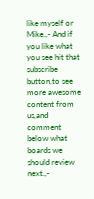like myself or Mike.,- And if you like what you see hit that subscribe button,to see more awesome content from us,and comment below what boards we should review next.,-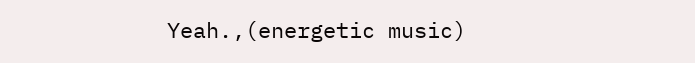Yeah.,(energetic music)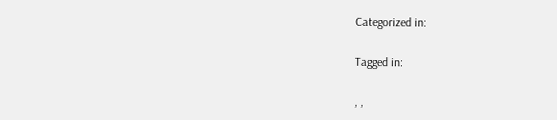Categorized in:

Tagged in:

, ,